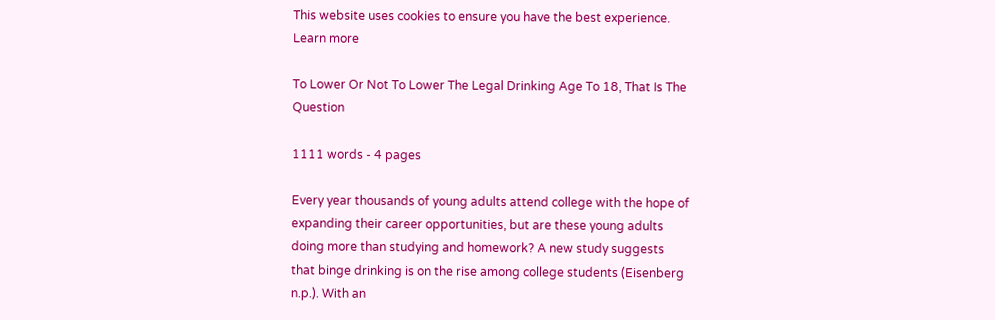This website uses cookies to ensure you have the best experience. Learn more

To Lower Or Not To Lower The Legal Drinking Age To 18, That Is The Question

1111 words - 4 pages

Every year thousands of young adults attend college with the hope of expanding their career opportunities, but are these young adults doing more than studying and homework? A new study suggests that binge drinking is on the rise among college students (Eisenberg n.p.). With an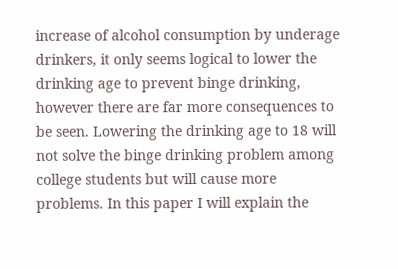increase of alcohol consumption by underage drinkers, it only seems logical to lower the drinking age to prevent binge drinking, however there are far more consequences to be seen. Lowering the drinking age to 18 will not solve the binge drinking problem among college students but will cause more problems. In this paper I will explain the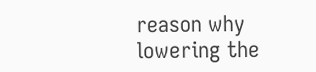reason why lowering the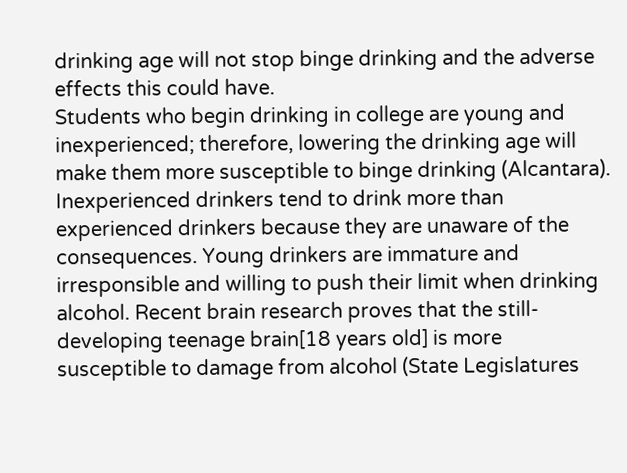drinking age will not stop binge drinking and the adverse effects this could have.
Students who begin drinking in college are young and inexperienced; therefore, lowering the drinking age will make them more susceptible to binge drinking (Alcantara). Inexperienced drinkers tend to drink more than experienced drinkers because they are unaware of the consequences. Young drinkers are immature and irresponsible and willing to push their limit when drinking alcohol. Recent brain research proves that the still-developing teenage brain[18 years old] is more susceptible to damage from alcohol (State Legislatures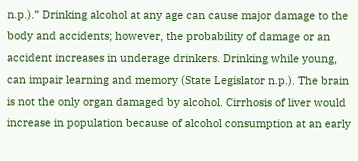n.p.).” Drinking alcohol at any age can cause major damage to the body and accidents; however, the probability of damage or an accident increases in underage drinkers. Drinking while young, can impair learning and memory (State Legislator n.p.). The brain is not the only organ damaged by alcohol. Cirrhosis of liver would increase in population because of alcohol consumption at an early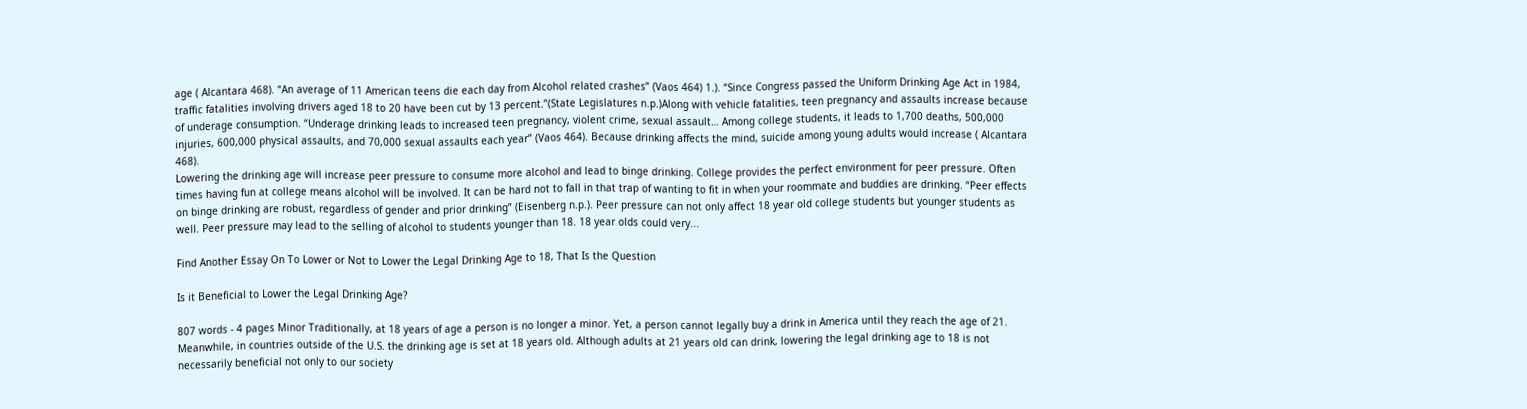age ( Alcantara 468). “An average of 11 American teens die each day from Alcohol related crashes” (Vaos 464) 1.). “Since Congress passed the Uniform Drinking Age Act in 1984, traffic fatalities involving drivers aged 18 to 20 have been cut by 13 percent.”(State Legislatures n.p.)Along with vehicle fatalities, teen pregnancy and assaults increase because of underage consumption. “Underage drinking leads to increased teen pregnancy, violent crime, sexual assault… Among college students, it leads to 1,700 deaths, 500,000 injuries, 600,000 physical assaults, and 70,000 sexual assaults each year” (Vaos 464). Because drinking affects the mind, suicide among young adults would increase ( Alcantara 468).
Lowering the drinking age will increase peer pressure to consume more alcohol and lead to binge drinking. College provides the perfect environment for peer pressure. Often times having fun at college means alcohol will be involved. It can be hard not to fall in that trap of wanting to fit in when your roommate and buddies are drinking. “Peer effects on binge drinking are robust, regardless of gender and prior drinking” (Eisenberg n.p.). Peer pressure can not only affect 18 year old college students but younger students as well. Peer pressure may lead to the selling of alcohol to students younger than 18. 18 year olds could very...

Find Another Essay On To Lower or Not to Lower the Legal Drinking Age to 18, That Is the Question

Is it Beneficial to Lower the Legal Drinking Age?

807 words - 4 pages Minor Traditionally, at 18 years of age a person is no longer a minor. Yet, a person cannot legally buy a drink in America until they reach the age of 21. Meanwhile, in countries outside of the U.S. the drinking age is set at 18 years old. Although adults at 21 years old can drink, lowering the legal drinking age to 18 is not necessarily beneficial not only to our society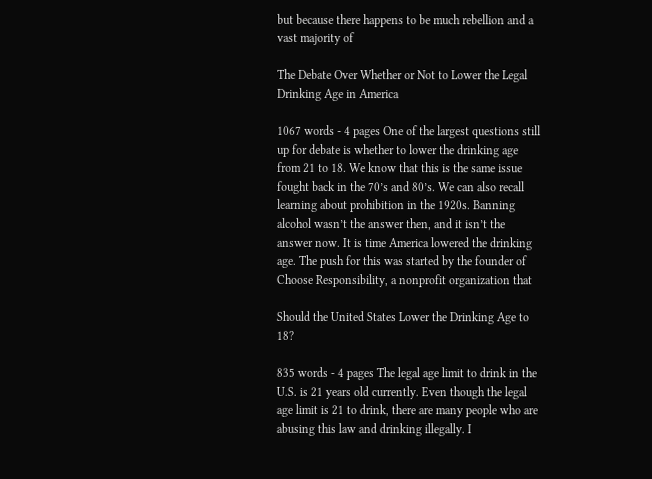but because there happens to be much rebellion and a vast majority of

The Debate Over Whether or Not to Lower the Legal Drinking Age in America

1067 words - 4 pages One of the largest questions still up for debate is whether to lower the drinking age from 21 to 18. We know that this is the same issue fought back in the 70’s and 80’s. We can also recall learning about prohibition in the 1920s. Banning alcohol wasn’t the answer then, and it isn’t the answer now. It is time America lowered the drinking age. The push for this was started by the founder of Choose Responsibility, a nonprofit organization that

Should the United States Lower the Drinking Age to 18?

835 words - 4 pages The legal age limit to drink in the U.S. is 21 years old currently. Even though the legal age limit is 21 to drink, there are many people who are abusing this law and drinking illegally. I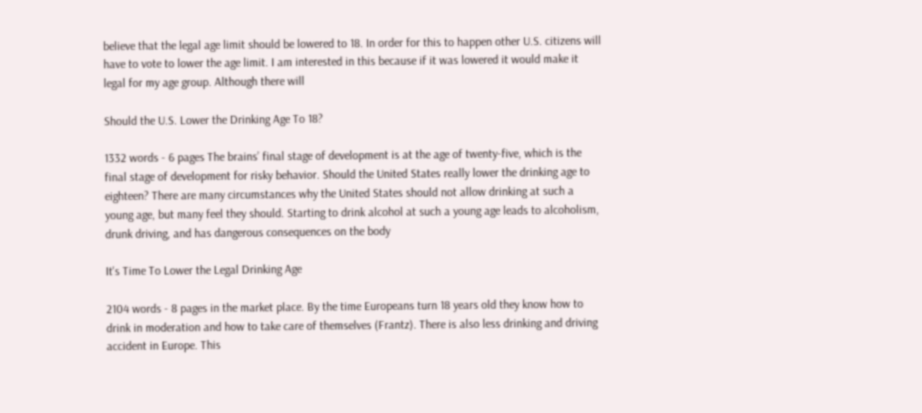believe that the legal age limit should be lowered to 18. In order for this to happen other U.S. citizens will have to vote to lower the age limit. I am interested in this because if it was lowered it would make it legal for my age group. Although there will

Should the U.S. Lower the Drinking Age To 18?

1332 words - 6 pages The brains’ final stage of development is at the age of twenty-five, which is the final stage of development for risky behavior. Should the United States really lower the drinking age to eighteen? There are many circumstances why the United States should not allow drinking at such a young age, but many feel they should. Starting to drink alcohol at such a young age leads to alcoholism, drunk driving, and has dangerous consequences on the body

It's Time To Lower the Legal Drinking Age

2104 words - 8 pages in the market place. By the time Europeans turn 18 years old they know how to drink in moderation and how to take care of themselves (Frantz). There is also less drinking and driving accident in Europe. This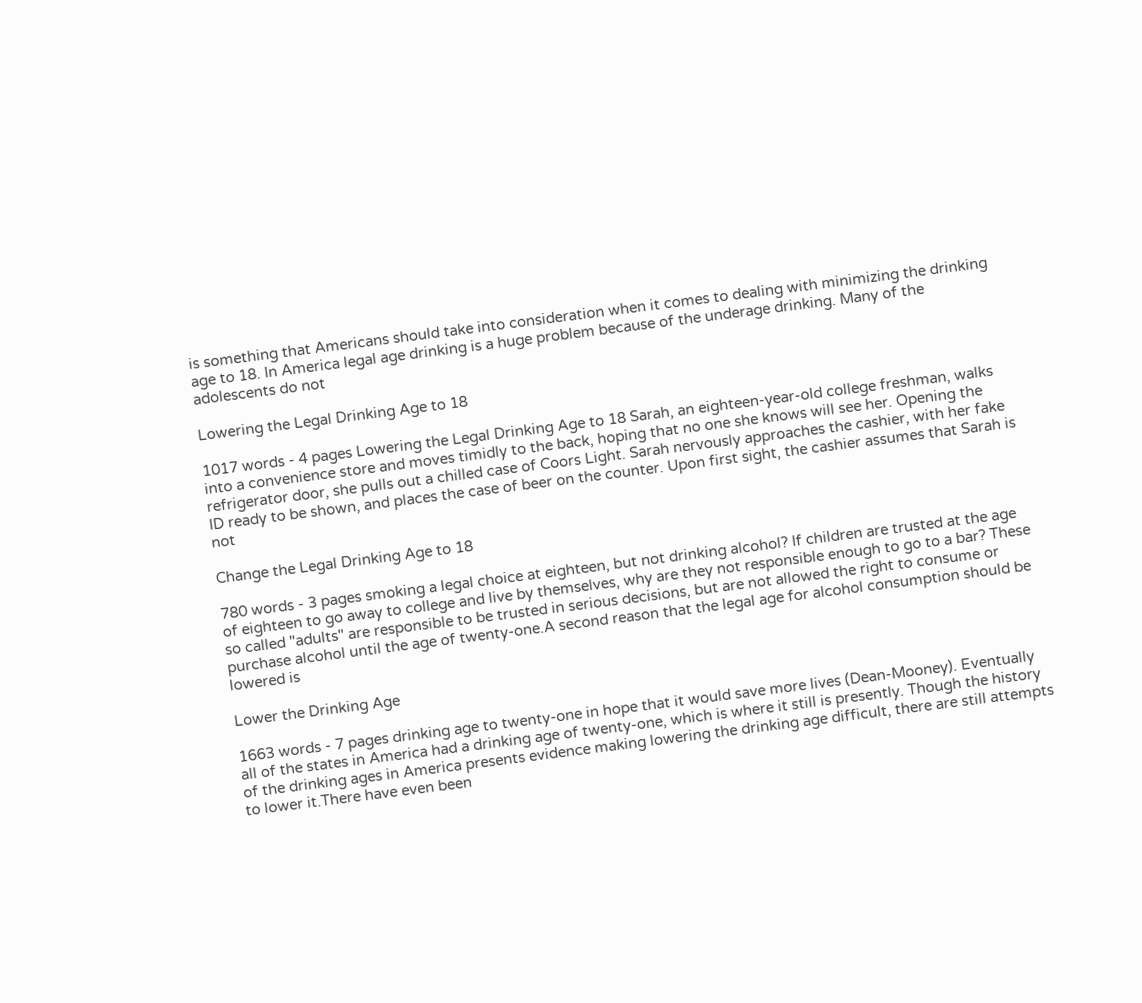is something that Americans should take into consideration when it comes to dealing with minimizing the drinking age to 18. In America legal age drinking is a huge problem because of the underage drinking. Many of the adolescents do not

Lowering the Legal Drinking Age to 18

1017 words - 4 pages Lowering the Legal Drinking Age to 18 Sarah, an eighteen-year-old college freshman, walks into a convenience store and moves timidly to the back, hoping that no one she knows will see her. Opening the refrigerator door, she pulls out a chilled case of Coors Light. Sarah nervously approaches the cashier, with her fake ID ready to be shown, and places the case of beer on the counter. Upon first sight, the cashier assumes that Sarah is not

Change the Legal Drinking Age to 18

780 words - 3 pages smoking a legal choice at eighteen, but not drinking alcohol? If children are trusted at the age of eighteen to go away to college and live by themselves, why are they not responsible enough to go to a bar? These so called "adults" are responsible to be trusted in serious decisions, but are not allowed the right to consume or purchase alcohol until the age of twenty-one.A second reason that the legal age for alcohol consumption should be lowered is

Lower the Drinking Age

1663 words - 7 pages drinking age to twenty-one in hope that it would save more lives (Dean-Mooney). Eventually all of the states in America had a drinking age of twenty-one, which is where it still is presently. Though the history of the drinking ages in America presents evidence making lowering the drinking age difficult, there are still attempts to lower it.There have even been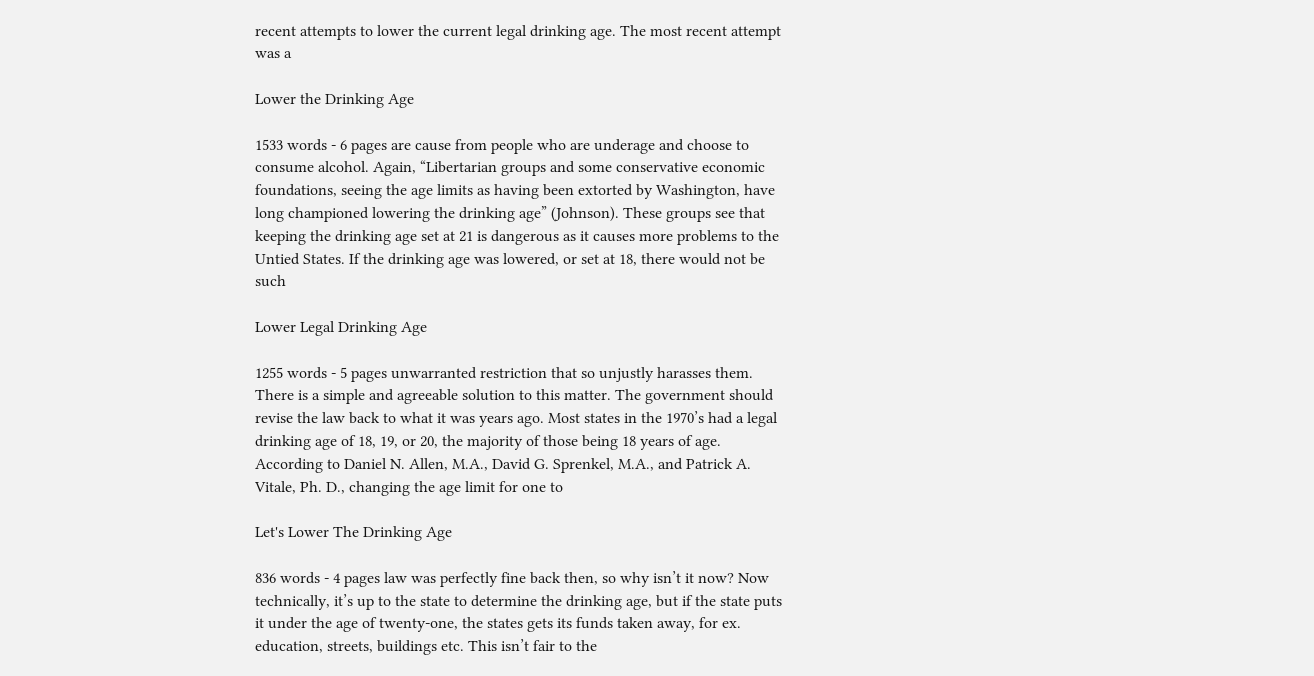recent attempts to lower the current legal drinking age. The most recent attempt was a

Lower the Drinking Age

1533 words - 6 pages are cause from people who are underage and choose to consume alcohol. Again, “Libertarian groups and some conservative economic foundations, seeing the age limits as having been extorted by Washington, have long championed lowering the drinking age” (Johnson). These groups see that keeping the drinking age set at 21 is dangerous as it causes more problems to the Untied States. If the drinking age was lowered, or set at 18, there would not be such

Lower Legal Drinking Age

1255 words - 5 pages unwarranted restriction that so unjustly harasses them.      There is a simple and agreeable solution to this matter. The government should revise the law back to what it was years ago. Most states in the 1970’s had a legal drinking age of 18, 19, or 20, the majority of those being 18 years of age. According to Daniel N. Allen, M.A., David G. Sprenkel, M.A., and Patrick A. Vitale, Ph. D., changing the age limit for one to

Let's Lower The Drinking Age

836 words - 4 pages law was perfectly fine back then, so why isn’t it now? Now technically, it’s up to the state to determine the drinking age, but if the state puts it under the age of twenty-one, the states gets its funds taken away, for ex. education, streets, buildings etc. This isn’t fair to the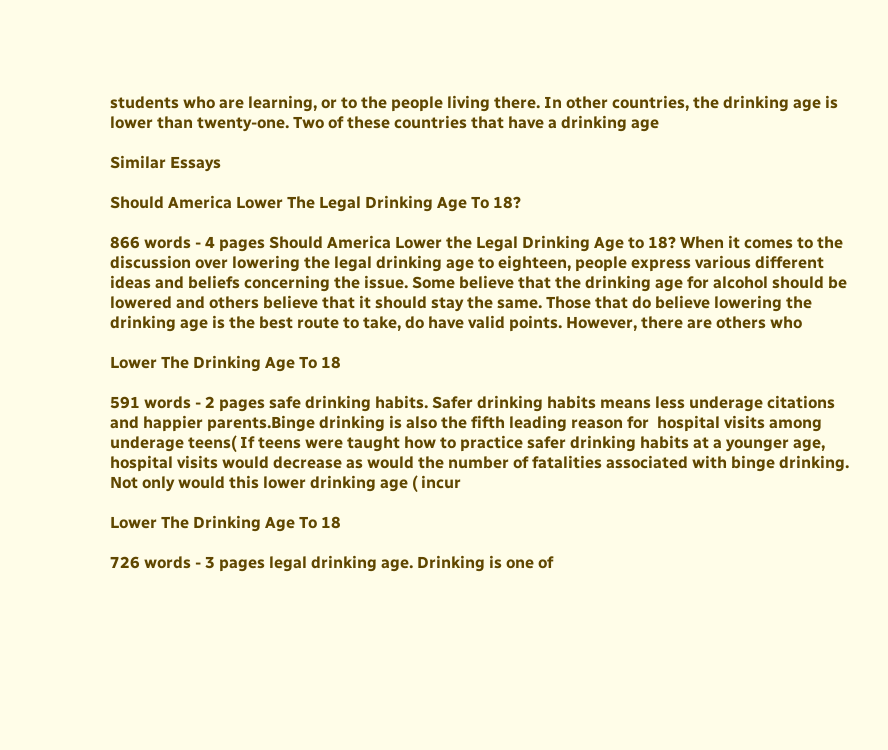students who are learning, or to the people living there. In other countries, the drinking age is lower than twenty-one. Two of these countries that have a drinking age

Similar Essays

Should America Lower The Legal Drinking Age To 18?

866 words - 4 pages Should America Lower the Legal Drinking Age to 18? When it comes to the discussion over lowering the legal drinking age to eighteen, people express various different ideas and beliefs concerning the issue. Some believe that the drinking age for alcohol should be lowered and others believe that it should stay the same. Those that do believe lowering the drinking age is the best route to take, do have valid points. However, there are others who

Lower The Drinking Age To 18

591 words - 2 pages safe drinking habits. Safer drinking habits means less underage citations and happier parents.Binge drinking is also the fifth leading reason for  hospital visits among underage teens( If teens were taught how to practice safer drinking habits at a younger age, hospital visits would decrease as would the number of fatalities associated with binge drinking.   Not only would this lower drinking age ( incur

Lower The Drinking Age To 18

726 words - 3 pages legal drinking age. Drinking is one of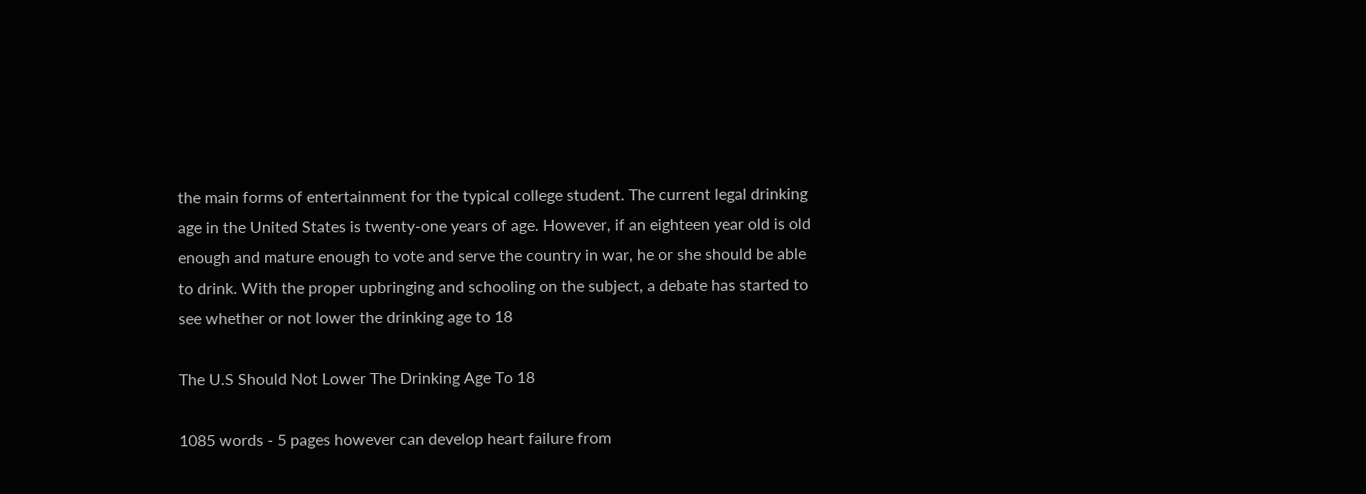the main forms of entertainment for the typical college student. The current legal drinking age in the United States is twenty-one years of age. However, if an eighteen year old is old enough and mature enough to vote and serve the country in war, he or she should be able to drink. With the proper upbringing and schooling on the subject, a debate has started to see whether or not lower the drinking age to 18

The U.S Should Not Lower The Drinking Age To 18

1085 words - 5 pages however can develop heart failure from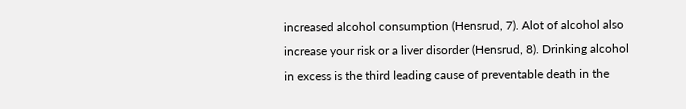increased alcohol consumption (Hensrud, 7). Alot of alcohol also increase your risk or a liver disorder (Hensrud, 8). Drinking alcohol in excess is the third leading cause of preventable death in the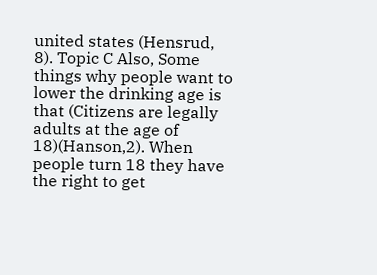united states (Hensrud, 8). Topic C Also, Some things why people want to lower the drinking age is that (Citizens are legally adults at the age of 18)(Hanson,2). When people turn 18 they have the right to get